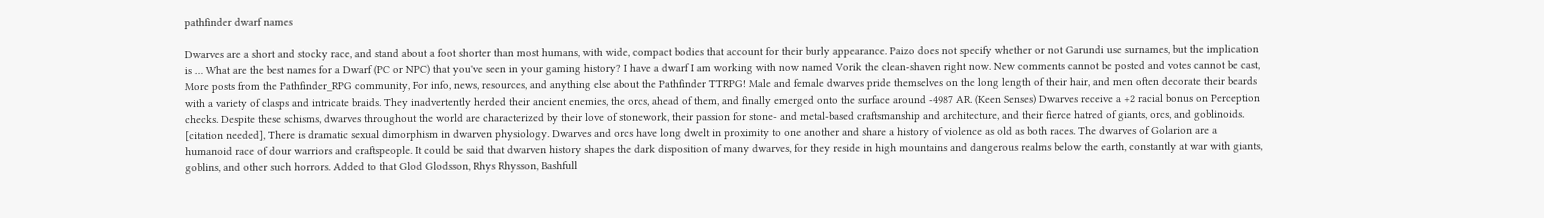pathfinder dwarf names

Dwarves are a short and stocky race, and stand about a foot shorter than most humans, with wide, compact bodies that account for their burly appearance. Paizo does not specify whether or not Garundi use surnames, but the implication is … What are the best names for a Dwarf (PC or NPC) that you've seen in your gaming history? I have a dwarf I am working with now named Vorik the clean-shaven right now. New comments cannot be posted and votes cannot be cast, More posts from the Pathfinder_RPG community, For info, news, resources, and anything else about the Pathfinder TTRPG! Male and female dwarves pride themselves on the long length of their hair, and men often decorate their beards with a variety of clasps and intricate braids. They inadvertently herded their ancient enemies, the orcs, ahead of them, and finally emerged onto the surface around -4987 AR. (Keen Senses) Dwarves receive a +2 racial bonus on Perception checks. Despite these schisms, dwarves throughout the world are characterized by their love of stonework, their passion for stone- and metal-based craftsmanship and architecture, and their fierce hatred of giants, orcs, and goblinoids. [citation needed], There is dramatic sexual dimorphism in dwarven physiology. Dwarves and orcs have long dwelt in proximity to one another and share a history of violence as old as both races. The dwarves of Golarion are a humanoid race of dour warriors and craftspeople. It could be said that dwarven history shapes the dark disposition of many dwarves, for they reside in high mountains and dangerous realms below the earth, constantly at war with giants, goblins, and other such horrors. Added to that Glod Glodsson, Rhys Rhysson, Bashfull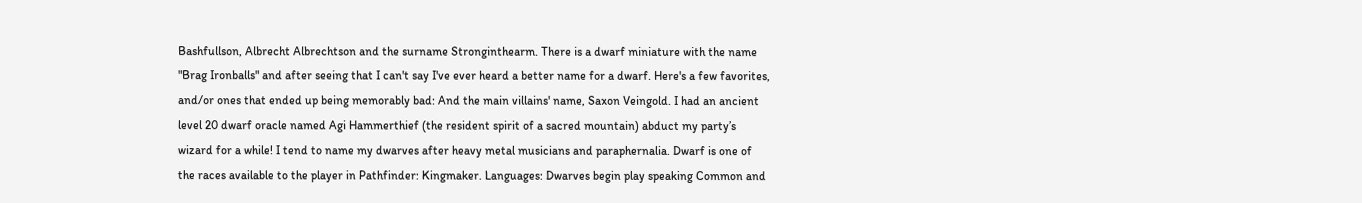Bashfullson, Albrecht Albrechtson and the surname Stronginthearm. There is a dwarf miniature with the name "Brag Ironballs" and after seeing that I can't say I've ever heard a better name for a dwarf. Here's a few favorites, and/or ones that ended up being memorably bad: And the main villains' name, Saxon Veingold. I had an ancient level 20 dwarf oracle named Agi Hammerthief (the resident spirit of a sacred mountain) abduct my party’s wizard for a while! I tend to name my dwarves after heavy metal musicians and paraphernalia. Dwarf is one of the races available to the player in Pathfinder: Kingmaker. Languages: Dwarves begin play speaking Common and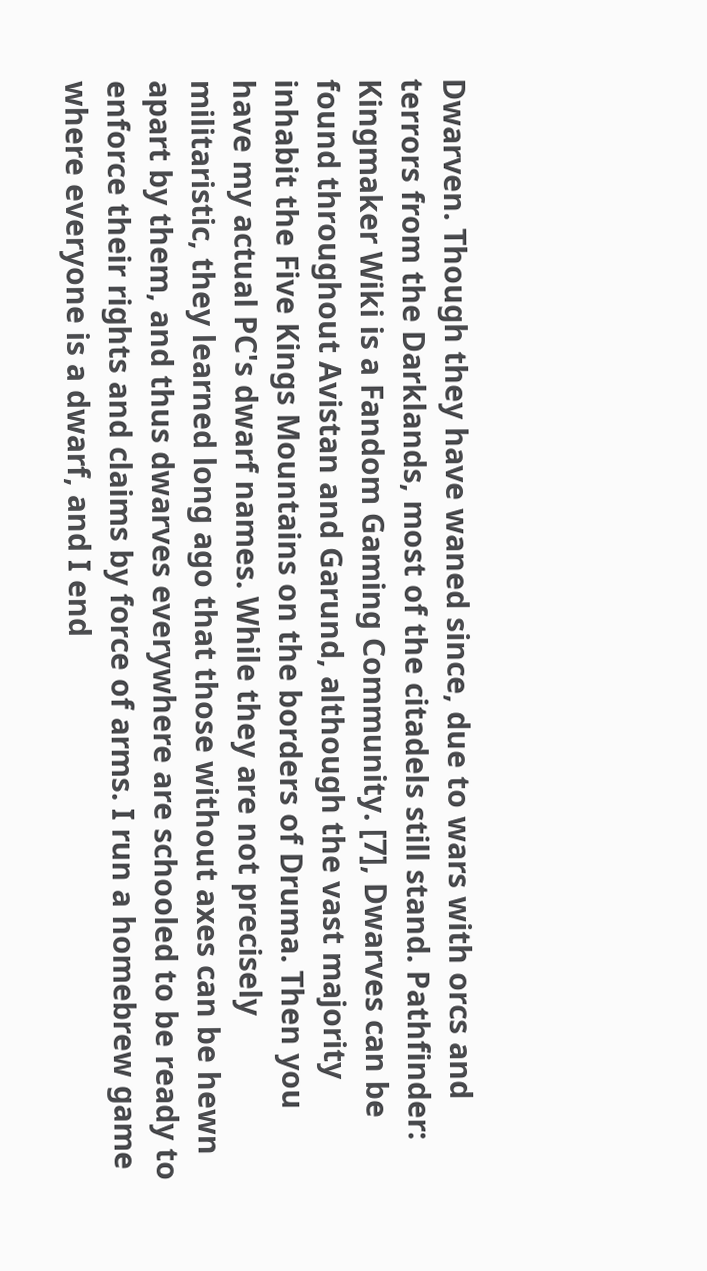Dwarven. Though they have waned since, due to wars with orcs and terrors from the Darklands, most of the citadels still stand. Pathfinder: Kingmaker Wiki is a Fandom Gaming Community. [7], Dwarves can be found throughout Avistan and Garund, although the vast majority inhabit the Five Kings Mountains on the borders of Druma. Then you have my actual PC's dwarf names. While they are not precisely militaristic, they learned long ago that those without axes can be hewn apart by them, and thus dwarves everywhere are schooled to be ready to enforce their rights and claims by force of arms. I run a homebrew game where everyone is a dwarf, and I end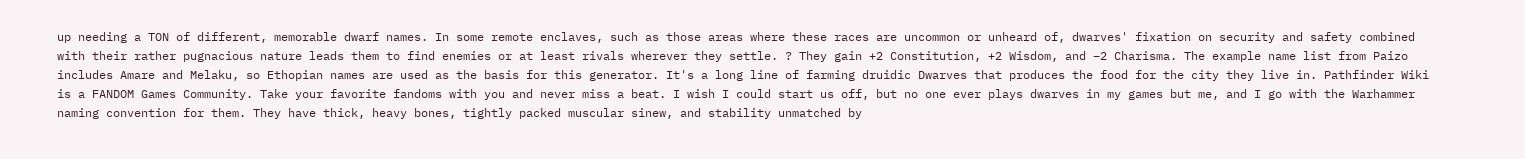up needing a TON of different, memorable dwarf names. In some remote enclaves, such as those areas where these races are uncommon or unheard of, dwarves' fixation on security and safety combined with their rather pugnacious nature leads them to find enemies or at least rivals wherever they settle. ? They gain +2 Constitution, +2 Wisdom, and –2 Charisma. The example name list from Paizo includes Amare and Melaku, so Ethopian names are used as the basis for this generator. It's a long line of farming druidic Dwarves that produces the food for the city they live in. Pathfinder Wiki is a FANDOM Games Community. Take your favorite fandoms with you and never miss a beat. I wish I could start us off, but no one ever plays dwarves in my games but me, and I go with the Warhammer naming convention for them. They have thick, heavy bones, tightly packed muscular sinew, and stability unmatched by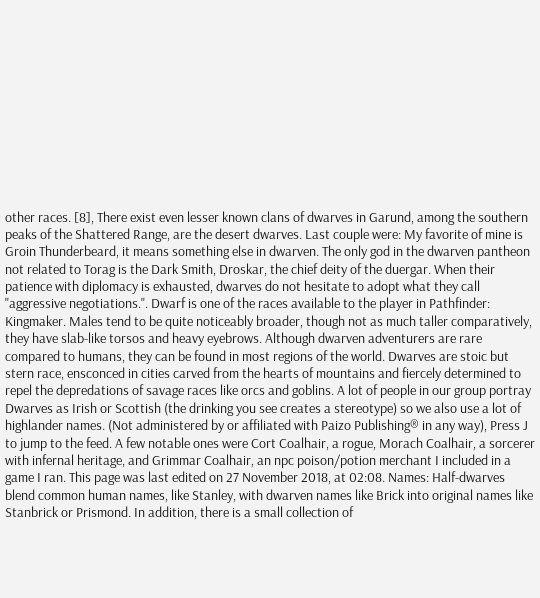other races. [8], There exist even lesser known clans of dwarves in Garund, among the southern peaks of the Shattered Range, are the desert dwarves. Last couple were: My favorite of mine is Groin Thunderbeard, it means something else in dwarven. The only god in the dwarven pantheon not related to Torag is the Dark Smith, Droskar, the chief deity of the duergar. When their patience with diplomacy is exhausted, dwarves do not hesitate to adopt what they call "aggressive negotiations.". Dwarf is one of the races available to the player in Pathfinder: Kingmaker. Males tend to be quite noticeably broader, though not as much taller comparatively, they have slab-like torsos and heavy eyebrows. Although dwarven adventurers are rare compared to humans, they can be found in most regions of the world. Dwarves are stoic but stern race, ensconced in cities carved from the hearts of mountains and fiercely determined to repel the depredations of savage races like orcs and goblins. A lot of people in our group portray Dwarves as Irish or Scottish (the drinking you see creates a stereotype) so we also use a lot of highlander names. (Not administered by or affiliated with Paizo Publishing® in any way), Press J to jump to the feed. A few notable ones were Cort Coalhair, a rogue, Morach Coalhair, a sorcerer with infernal heritage, and Grimmar Coalhair, an npc poison/potion merchant I included in a game I ran. This page was last edited on 27 November 2018, at 02:08. Names: Half-dwarves blend common human names, like Stanley, with dwarven names like Brick into original names like Stanbrick or Prismond. In addition, there is a small collection of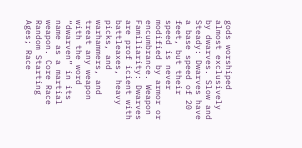gods worshiped almost exclusively by dwarves. Slow and Steady: Dwarves have a base speed of 20 feet, but their speed is never modified by armor or encumbrance. Weapon Familiarity: Dwarves are prof icient with battleaxes, heavy picks, and warhammers, and treat any weapon with the word “dwarven” in its name as a martial weapon. Core Race Random Starting Ages; Race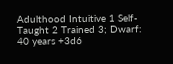Adulthood Intuitive 1 Self-Taught 2 Trained 3; Dwarf: 40 years +3d6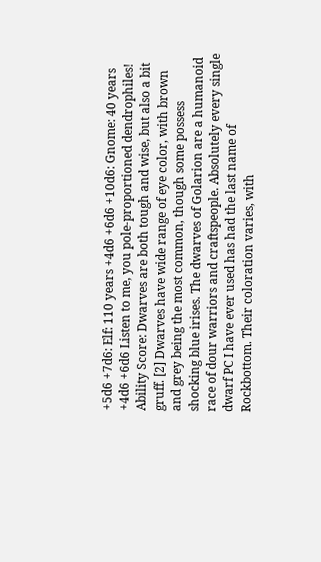+5d6 +7d6: Elf: 110 years +4d6 +6d6 +10d6: Gnome: 40 years +4d6 +6d6 Listen to me, you pole-proportioned dendrophiles! Ability Score: Dwarves are both tough and wise, but also a bit gruff. [2] Dwarves have wide range of eye color, with brown and grey being the most common, though some possess shocking blue irises. The dwarves of Golarion are a humanoid race of dour warriors and craftspeople. Absolutely every single dwarf PC I have ever used has had the last name of Rockbottom. Their coloration varies, with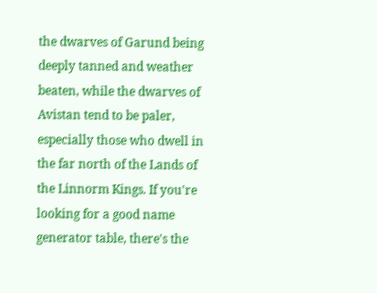the dwarves of Garund being deeply tanned and weather beaten, while the dwarves of Avistan tend to be paler, especially those who dwell in the far north of the Lands of the Linnorm Kings. If you're looking for a good name generator table, there's the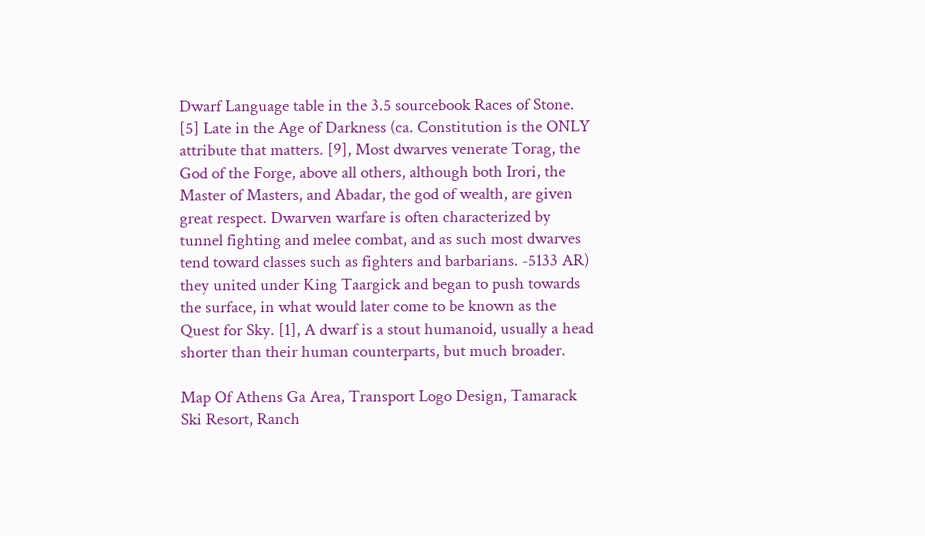Dwarf Language table in the 3.5 sourcebook Races of Stone. [5] Late in the Age of Darkness (ca. Constitution is the ONLY attribute that matters. [9], Most dwarves venerate Torag, the God of the Forge, above all others, although both Irori, the Master of Masters, and Abadar, the god of wealth, are given great respect. Dwarven warfare is often characterized by tunnel fighting and melee combat, and as such most dwarves tend toward classes such as fighters and barbarians. -5133 AR) they united under King Taargick and began to push towards the surface, in what would later come to be known as the Quest for Sky. [1], A dwarf is a stout humanoid, usually a head shorter than their human counterparts, but much broader.

Map Of Athens Ga Area, Transport Logo Design, Tamarack Ski Resort, Ranch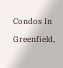Condos In Greenfield,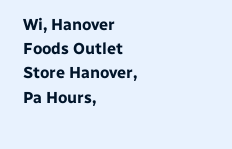Wi, Hanover Foods Outlet Store Hanover, Pa Hours,